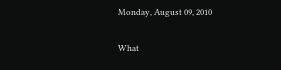Monday, August 09, 2010

What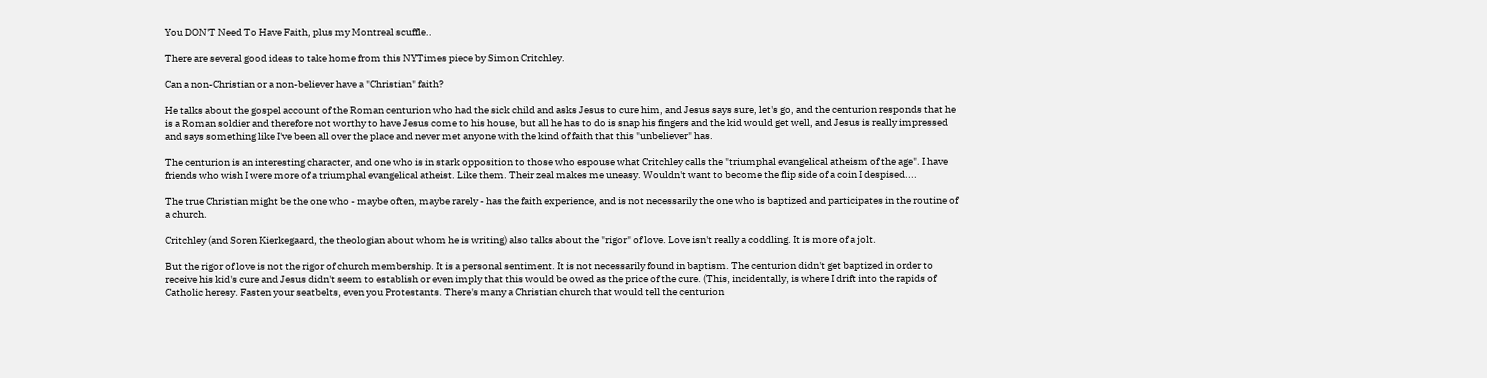You DON'T Need To Have Faith, plus my Montreal scuffle..

There are several good ideas to take home from this NYTimes piece by Simon Critchley.

Can a non-Christian or a non-believer have a "Christian" faith?

He talks about the gospel account of the Roman centurion who had the sick child and asks Jesus to cure him, and Jesus says sure, let's go, and the centurion responds that he is a Roman soldier and therefore not worthy to have Jesus come to his house, but all he has to do is snap his fingers and the kid would get well, and Jesus is really impressed and says something like I've been all over the place and never met anyone with the kind of faith that this "unbeliever" has.

The centurion is an interesting character, and one who is in stark opposition to those who espouse what Critchley calls the "triumphal evangelical atheism of the age". I have friends who wish I were more of a triumphal evangelical atheist. Like them. Their zeal makes me uneasy. Wouldn't want to become the flip side of a coin I despised....

The true Christian might be the one who - maybe often, maybe rarely - has the faith experience, and is not necessarily the one who is baptized and participates in the routine of a church.

Critchley (and Soren Kierkegaard, the theologian about whom he is writing) also talks about the "rigor" of love. Love isn't really a coddling. It is more of a jolt.

But the rigor of love is not the rigor of church membership. It is a personal sentiment. It is not necessarily found in baptism. The centurion didn't get baptized in order to receive his kid's cure and Jesus didn't seem to establish or even imply that this would be owed as the price of the cure. (This, incidentally, is where I drift into the rapids of Catholic heresy. Fasten your seatbelts, even you Protestants. There's many a Christian church that would tell the centurion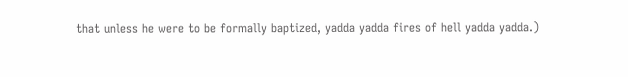that unless he were to be formally baptized, yadda yadda fires of hell yadda yadda.)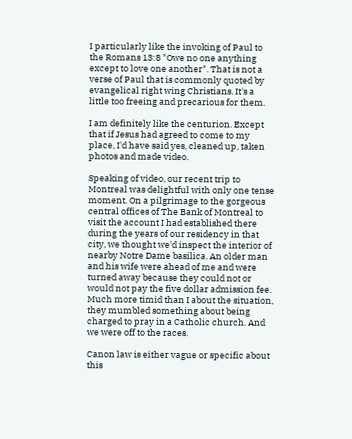I particularly like the invoking of Paul to the Romans 13:8 "Owe no one anything except to love one another". That is not a verse of Paul that is commonly quoted by evangelical right wing Christians. It's a little too freeing and precarious for them.

I am definitely like the centurion. Except that if Jesus had agreed to come to my place, I'd have said yes, cleaned up, taken photos and made video.

Speaking of video, our recent trip to Montreal was delightful with only one tense moment. On a pilgrimage to the gorgeous central offices of The Bank of Montreal to visit the account I had established there during the years of our residency in that city, we thought we'd inspect the interior of nearby Notre Dame basilica. An older man and his wife were ahead of me and were turned away because they could not or would not pay the five dollar admission fee. Much more timid than I about the situation, they mumbled something about being charged to pray in a Catholic church. And we were off to the races.

Canon law is either vague or specific about this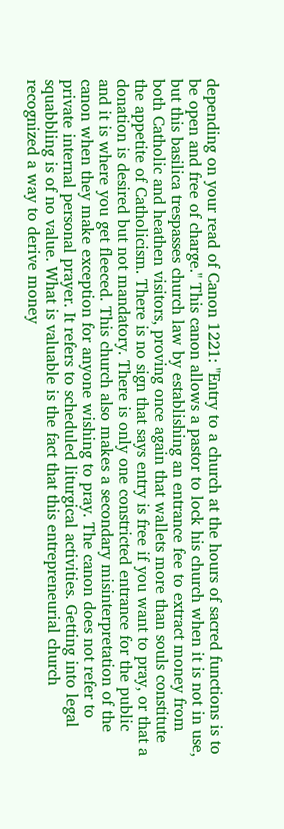depending on your read of Canon 1221: "Entry to a church at the hours of sacred functions is to be open and free of charge." This canon allows a pastor to lock his church when it is not in use, but this basilica trespasses church law by establishing an entrance fee to extract money from both Catholic and heathen visitors, proving once again that wallets more than souls constitute the appetite of Catholicism. There is no sign that says entry is free if you want to pray, or that a donation is desired but not mandatory. There is only one constricted entrance for the public and it is where you get fleeced. This church also makes a secondary misinterpretation of the canon when they make exception for anyone wishing to pray. The canon does not refer to private internal personal prayer. It refers to scheduled liturgical activities. Getting into legal squabbling is of no value. What is valuable is the fact that this entrepreneurial church recognized a way to derive money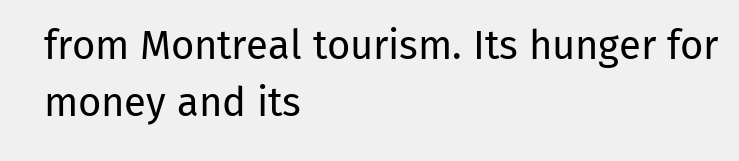from Montreal tourism. Its hunger for money and its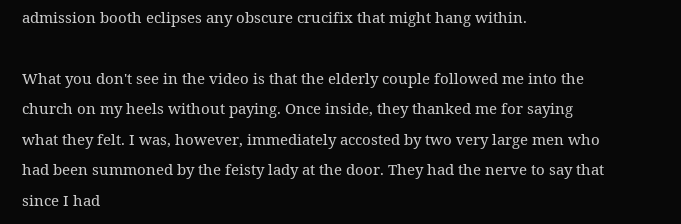admission booth eclipses any obscure crucifix that might hang within.

What you don't see in the video is that the elderly couple followed me into the church on my heels without paying. Once inside, they thanked me for saying what they felt. I was, however, immediately accosted by two very large men who had been summoned by the feisty lady at the door. They had the nerve to say that since I had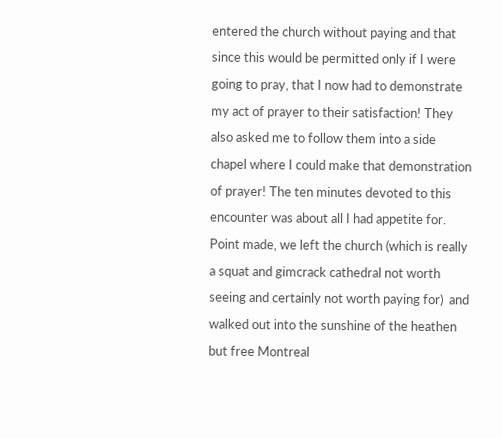entered the church without paying and that since this would be permitted only if I were going to pray, that I now had to demonstrate my act of prayer to their satisfaction! They also asked me to follow them into a side chapel where I could make that demonstration of prayer! The ten minutes devoted to this encounter was about all I had appetite for. Point made, we left the church (which is really a squat and gimcrack cathedral not worth seeing and certainly not worth paying for)  and walked out into the sunshine of the heathen but free Montreal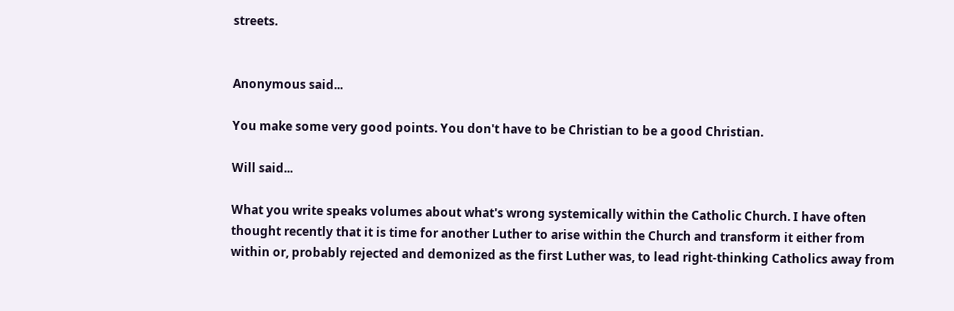streets.


Anonymous said...

You make some very good points. You don't have to be Christian to be a good Christian.

Will said...

What you write speaks volumes about what's wrong systemically within the Catholic Church. I have often thought recently that it is time for another Luther to arise within the Church and transform it either from within or, probably rejected and demonized as the first Luther was, to lead right-thinking Catholics away from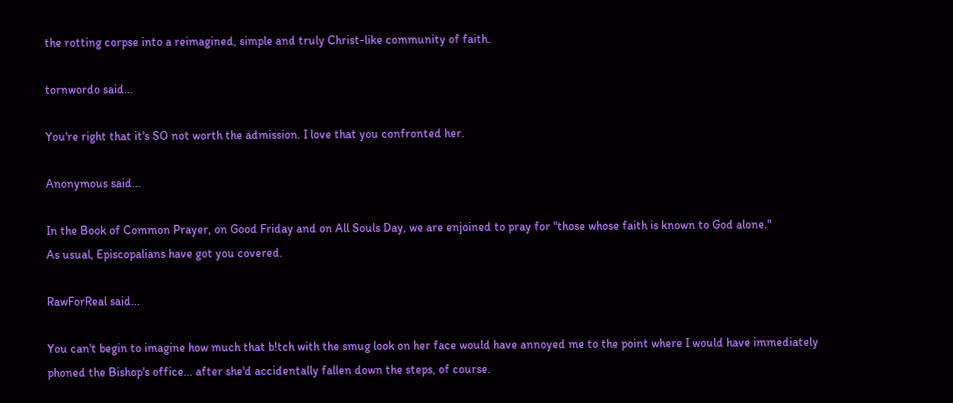the rotting corpse into a reimagined, simple and truly Christ-like community of faith.

tornwordo said...

You're right that it's SO not worth the admission. I love that you confronted her.

Anonymous said...

In the Book of Common Prayer, on Good Friday and on All Souls Day, we are enjoined to pray for "those whose faith is known to God alone."
As usual, Episcopalians have got you covered.

RawForReal said...

You can't begin to imagine how much that b!tch with the smug look on her face would have annoyed me to the point where I would have immediately phoned the Bishop's office... after she'd accidentally fallen down the steps, of course.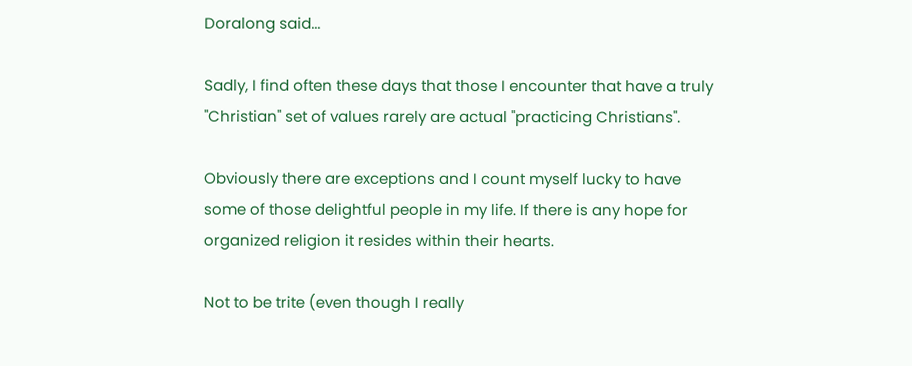Doralong said...

Sadly, I find often these days that those I encounter that have a truly "Christian" set of values rarely are actual "practicing Christians".

Obviously there are exceptions and I count myself lucky to have some of those delightful people in my life. If there is any hope for organized religion it resides within their hearts.

Not to be trite (even though I really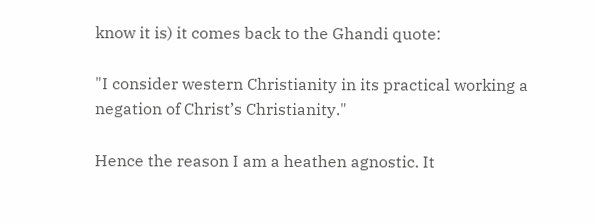know it is) it comes back to the Ghandi quote:

"I consider western Christianity in its practical working a negation of Christ’s Christianity."

Hence the reason I am a heathen agnostic. It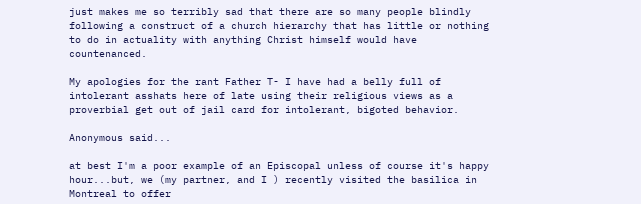just makes me so terribly sad that there are so many people blindly following a construct of a church hierarchy that has little or nothing to do in actuality with anything Christ himself would have countenanced.

My apologies for the rant Father T- I have had a belly full of intolerant asshats here of late using their religious views as a proverbial get out of jail card for intolerant, bigoted behavior.

Anonymous said...

at best I'm a poor example of an Episcopal unless of course it's happy hour...but, we (my partner, and I ) recently visited the basilica in Montreal to offer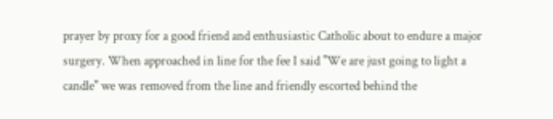prayer by proxy for a good friend and enthusiastic Catholic about to endure a major surgery. When approached in line for the fee I said "We are just going to light a candle" we was removed from the line and friendly escorted behind the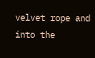velvet rope and into the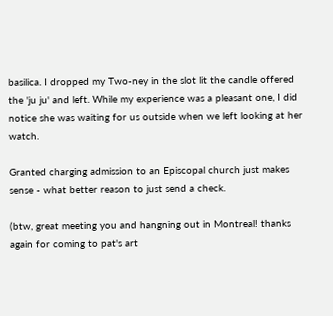basilica. I dropped my Two-ney in the slot lit the candle offered the 'ju ju' and left. While my experience was a pleasant one, I did notice she was waiting for us outside when we left looking at her watch.

Granted charging admission to an Episcopal church just makes sense - what better reason to just send a check.

(btw, great meeting you and hangning out in Montreal! thanks again for coming to pat's art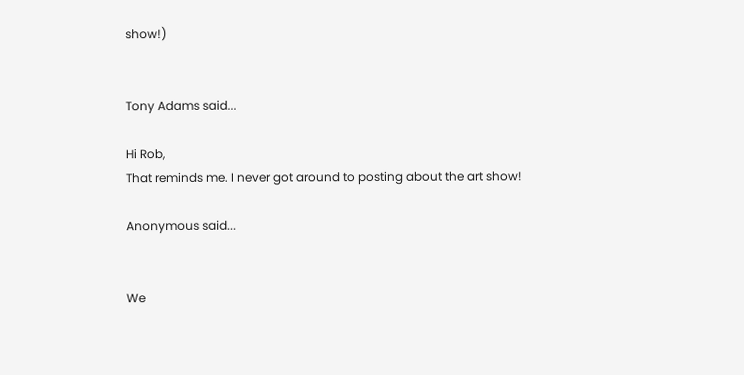show!)


Tony Adams said...

Hi Rob,
That reminds me. I never got around to posting about the art show!

Anonymous said...


We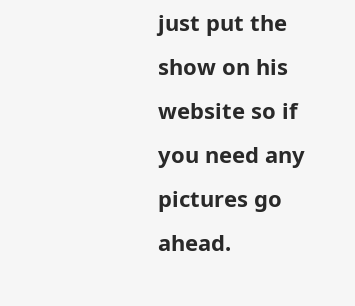just put the show on his website so if you need any pictures go ahead.